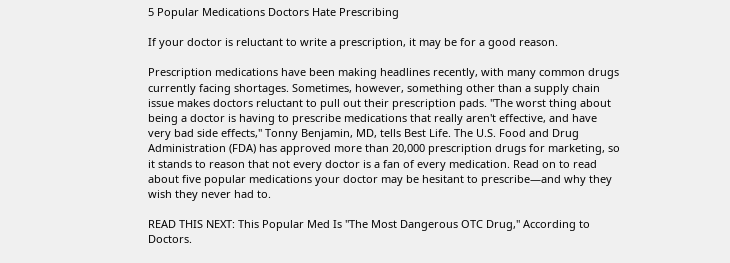5 Popular Medications Doctors Hate Prescribing

If your doctor is reluctant to write a prescription, it may be for a good reason.

Prescription medications have been making headlines recently, with many common drugs currently facing shortages. Sometimes, however, something other than a supply chain issue makes doctors reluctant to pull out their prescription pads. "The worst thing about being a doctor is having to prescribe medications that really aren't effective, and have very bad side effects," Tonny Benjamin, MD, tells Best Life. The U.S. Food and Drug Administration (FDA) has approved more than 20,000 prescription drugs for marketing, so it stands to reason that not every doctor is a fan of every medication. Read on to read about five popular medications your doctor may be hesitant to prescribe—and why they wish they never had to.

READ THIS NEXT: This Popular Med Is "The Most Dangerous OTC Drug," According to Doctors.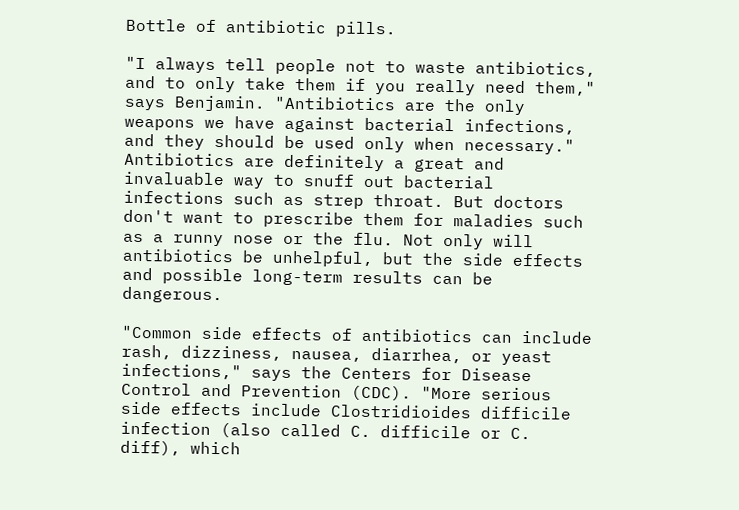Bottle of antibiotic pills.

"I always tell people not to waste antibiotics, and to only take them if you really need them," says Benjamin. "Antibiotics are the only weapons we have against bacterial infections, and they should be used only when necessary." Antibiotics are definitely a great and invaluable way to snuff out bacterial infections such as strep throat. But doctors don't want to prescribe them for maladies such as a runny nose or the flu. Not only will antibiotics be unhelpful, but the side effects and possible long-term results can be dangerous.

"Common side effects of antibiotics can include rash, dizziness, nausea, diarrhea, or yeast infections," says the Centers for Disease Control and Prevention (CDC). "More serious side effects include Clostridioides difficile infection (also called C. difficile or C. diff), which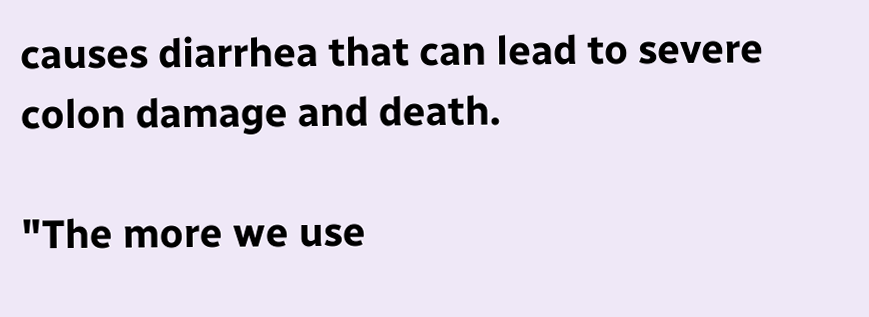causes diarrhea that can lead to severe colon damage and death.

"The more we use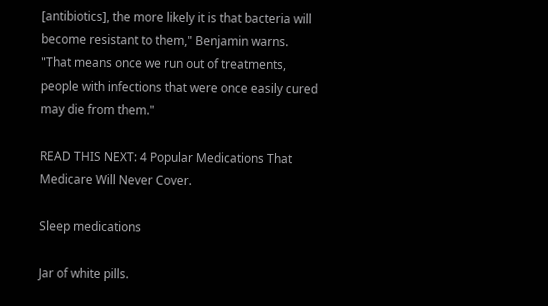[antibiotics], the more likely it is that bacteria will become resistant to them," Benjamin warns. "That means once we run out of treatments, people with infections that were once easily cured may die from them."

READ THIS NEXT: 4 Popular Medications That Medicare Will Never Cover.

Sleep medications

Jar of white pills.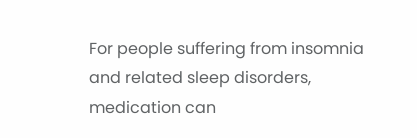For people suffering from insomnia and related sleep disorders, medication can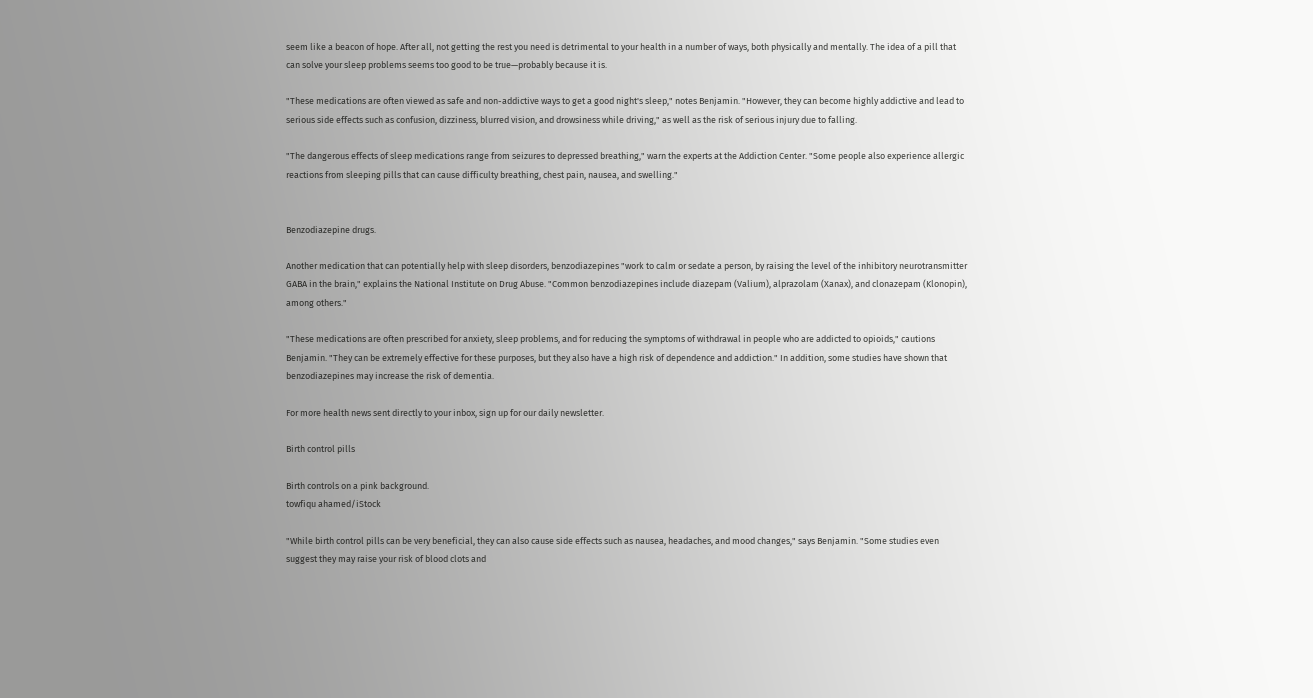seem like a beacon of hope. After all, not getting the rest you need is detrimental to your health in a number of ways, both physically and mentally. The idea of a pill that can solve your sleep problems seems too good to be true—probably because it is.

"These medications are often viewed as safe and non-addictive ways to get a good night's sleep," notes Benjamin. "However, they can become highly addictive and lead to serious side effects such as confusion, dizziness, blurred vision, and drowsiness while driving," as well as the risk of serious injury due to falling.

"The dangerous effects of sleep medications range from seizures to depressed breathing," warn the experts at the Addiction Center. "Some people also experience allergic reactions from sleeping pills that can cause difficulty breathing, chest pain, nausea, and swelling."


Benzodiazepine drugs.

Another medication that can potentially help with sleep disorders, benzodiazepines "work to calm or sedate a person, by raising the level of the inhibitory neurotransmitter GABA in the brain," explains the National Institute on Drug Abuse. "Common benzodiazepines include diazepam (Valium), alprazolam (Xanax), and clonazepam (Klonopin), among others."

"These medications are often prescribed for anxiety, sleep problems, and for reducing the symptoms of withdrawal in people who are addicted to opioids," cautions Benjamin. "They can be extremely effective for these purposes, but they also have a high risk of dependence and addiction." In addition, some studies have shown that benzodiazepines may increase the risk of dementia.

For more health news sent directly to your inbox, sign up for our daily newsletter.

Birth control pills

Birth controls on a pink background.
towfiqu ahamed/iStock

"While birth control pills can be very beneficial, they can also cause side effects such as nausea, headaches, and mood changes," says Benjamin. "Some studies even suggest they may raise your risk of blood clots and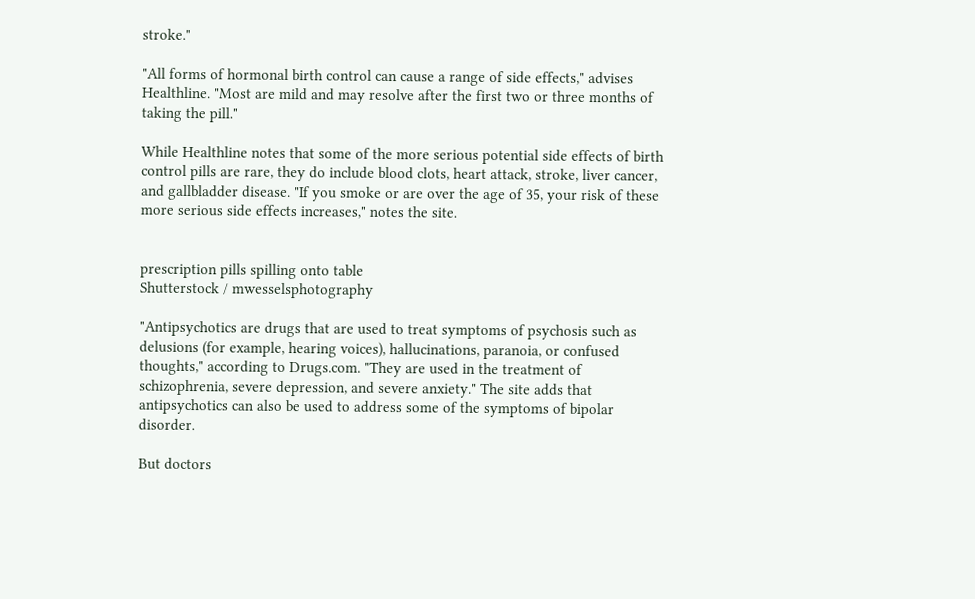stroke."

"All forms of hormonal birth control can cause a range of side effects," advises Healthline. "Most are mild and may resolve after the first two or three months of taking the pill."

While Healthline notes that some of the more serious potential side effects of birth control pills are rare, they do include blood clots, heart attack, stroke, liver cancer, and gallbladder disease. "If you smoke or are over the age of 35, your risk of these more serious side effects increases," notes the site.


prescription pills spilling onto table
Shutterstock / mwesselsphotography

"Antipsychotics are drugs that are used to treat symptoms of psychosis such as delusions (for example, hearing voices), hallucinations, paranoia, or confused thoughts," according to Drugs.com. "They are used in the treatment of schizophrenia, severe depression, and severe anxiety." The site adds that antipsychotics can also be used to address some of the symptoms of bipolar disorder.

But doctors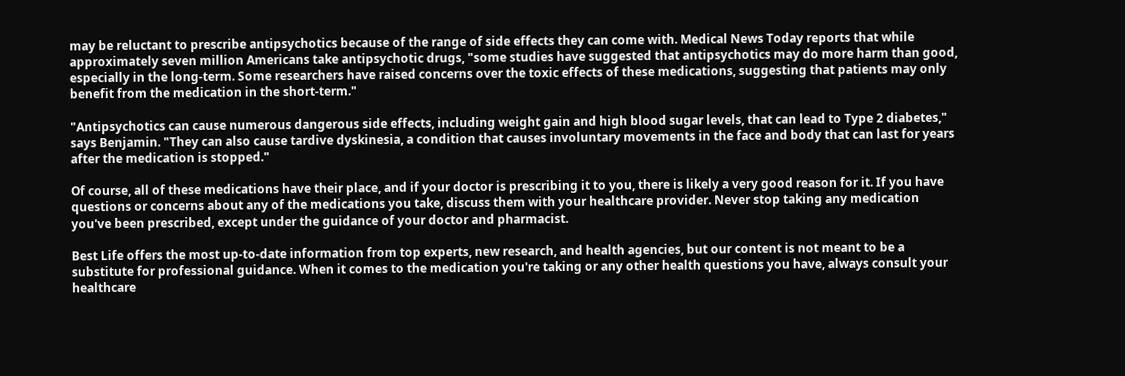may be reluctant to prescribe antipsychotics because of the range of side effects they can come with. Medical News Today reports that while approximately seven million Americans take antipsychotic drugs, "some studies have suggested that antipsychotics may do more harm than good, especially in the long-term. Some researchers have raised concerns over the toxic effects of these medications, suggesting that patients may only benefit from the medication in the short-term."

"Antipsychotics can cause numerous dangerous side effects, including weight gain and high blood sugar levels, that can lead to Type 2 diabetes," says Benjamin. "They can also cause tardive dyskinesia, a condition that causes involuntary movements in the face and body that can last for years after the medication is stopped."

Of course, all of these medications have their place, and if your doctor is prescribing it to you, there is likely a very good reason for it. If you have questions or concerns about any of the medications you take, discuss them with your healthcare provider. Never stop taking any medication you've been prescribed, except under the guidance of your doctor and pharmacist.

Best Life offers the most up-to-date information from top experts, new research, and health agencies, but our content is not meant to be a substitute for professional guidance. When it comes to the medication you're taking or any other health questions you have, always consult your healthcare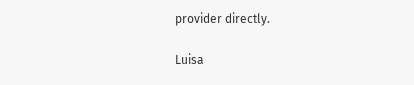provider directly.

Luisa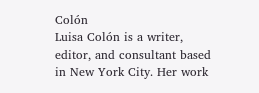Colón
Luisa Colón is a writer, editor, and consultant based in New York City. Her work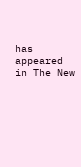has appeared in The New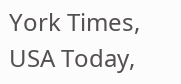York Times, USA Today,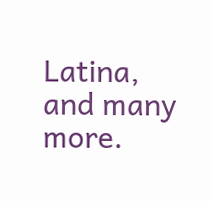Latina, and many more.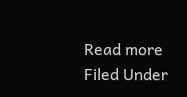Read more
Filed Under